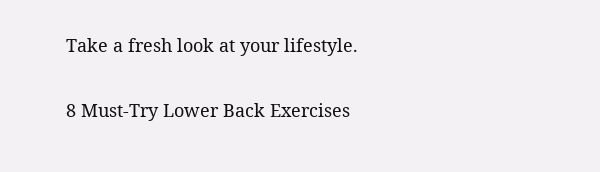Take a fresh look at your lifestyle.

8 Must-Try Lower Back Exercises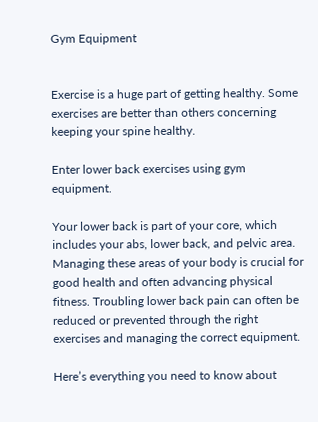Gym Equipment


Exercise is a huge part of getting healthy. Some exercises are better than others concerning keeping your spine healthy.

Enter lower back exercises using gym equipment.

Your lower back is part of your core, which includes your abs, lower back, and pelvic area. Managing these areas of your body is crucial for good health and often advancing physical fitness. Troubling lower back pain can often be reduced or prevented through the right exercises and managing the correct equipment.

Here’s everything you need to know about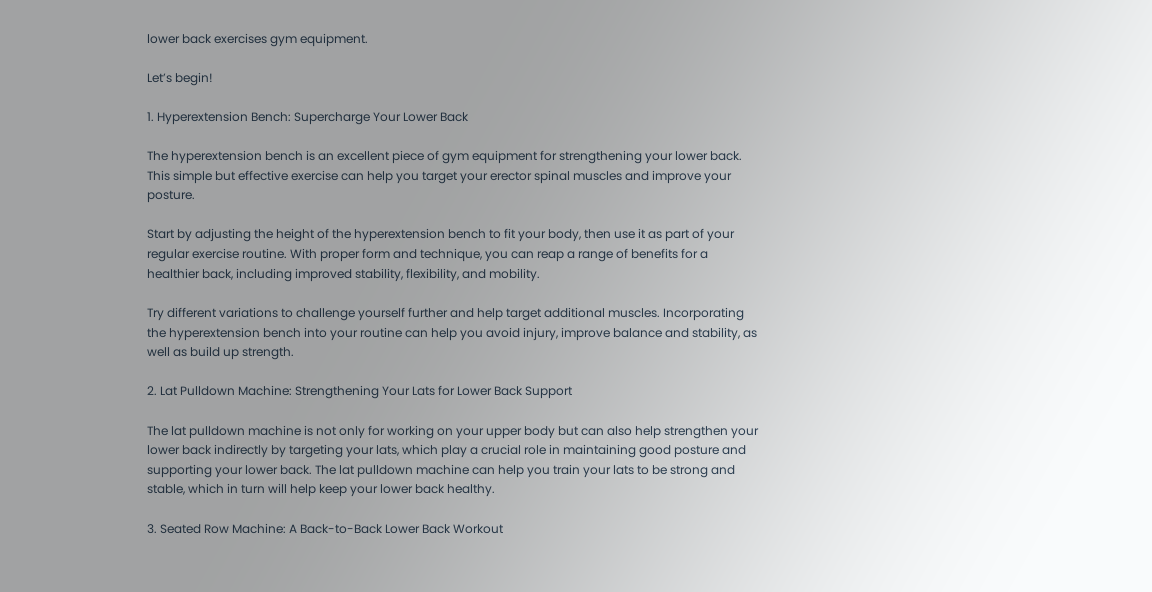lower back exercises gym equipment.

Let’s begin!

1. Hyperextension Bench: Supercharge Your Lower Back

The hyperextension bench is an excellent piece of gym equipment for strengthening your lower back. This simple but effective exercise can help you target your erector spinal muscles and improve your posture.

Start by adjusting the height of the hyperextension bench to fit your body, then use it as part of your regular exercise routine. With proper form and technique, you can reap a range of benefits for a healthier back, including improved stability, flexibility, and mobility.

Try different variations to challenge yourself further and help target additional muscles. Incorporating the hyperextension bench into your routine can help you avoid injury, improve balance and stability, as well as build up strength.

2. Lat Pulldown Machine: Strengthening Your Lats for Lower Back Support

The lat pulldown machine is not only for working on your upper body but can also help strengthen your lower back indirectly by targeting your lats, which play a crucial role in maintaining good posture and supporting your lower back. The lat pulldown machine can help you train your lats to be strong and stable, which in turn will help keep your lower back healthy.

3. Seated Row Machine: A Back-to-Back Lower Back Workout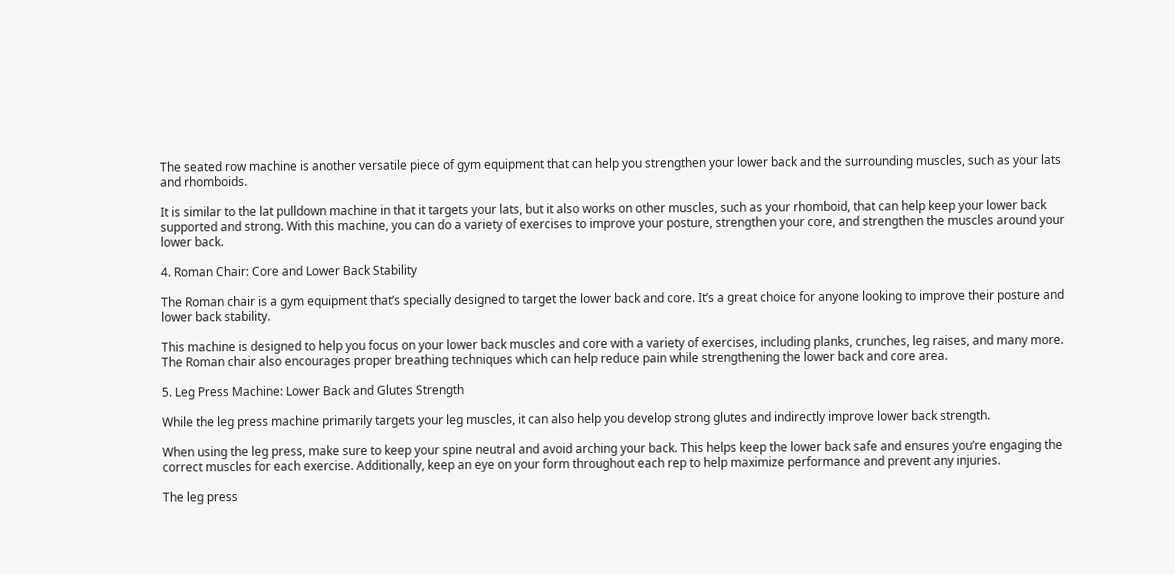The seated row machine is another versatile piece of gym equipment that can help you strengthen your lower back and the surrounding muscles, such as your lats and rhomboids.

It is similar to the lat pulldown machine in that it targets your lats, but it also works on other muscles, such as your rhomboid, that can help keep your lower back supported and strong. With this machine, you can do a variety of exercises to improve your posture, strengthen your core, and strengthen the muscles around your lower back.

4. Roman Chair: Core and Lower Back Stability

The Roman chair is a gym equipment that’s specially designed to target the lower back and core. It’s a great choice for anyone looking to improve their posture and lower back stability.

This machine is designed to help you focus on your lower back muscles and core with a variety of exercises, including planks, crunches, leg raises, and many more. The Roman chair also encourages proper breathing techniques which can help reduce pain while strengthening the lower back and core area.

5. Leg Press Machine: Lower Back and Glutes Strength

While the leg press machine primarily targets your leg muscles, it can also help you develop strong glutes and indirectly improve lower back strength.

When using the leg press, make sure to keep your spine neutral and avoid arching your back. This helps keep the lower back safe and ensures you’re engaging the correct muscles for each exercise. Additionally, keep an eye on your form throughout each rep to help maximize performance and prevent any injuries.

The leg press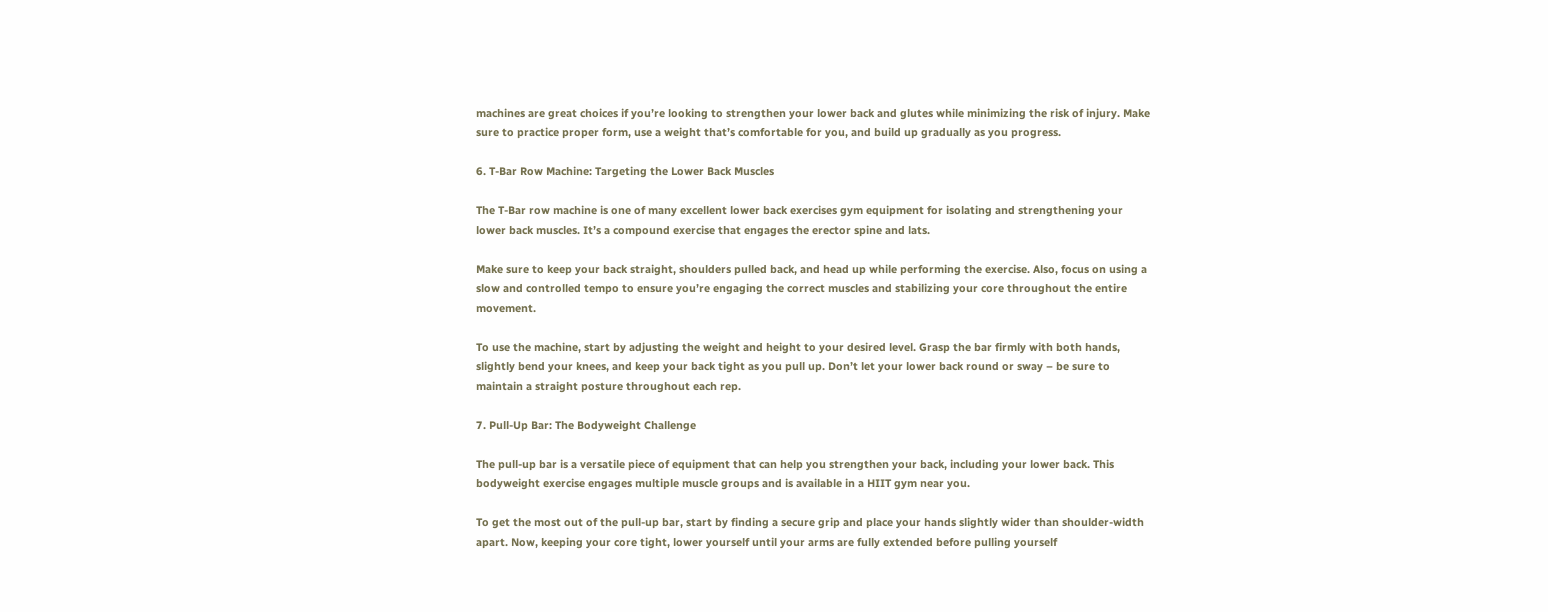machines are great choices if you’re looking to strengthen your lower back and glutes while minimizing the risk of injury. Make sure to practice proper form, use a weight that’s comfortable for you, and build up gradually as you progress.

6. T-Bar Row Machine: Targeting the Lower Back Muscles

The T-Bar row machine is one of many excellent lower back exercises gym equipment for isolating and strengthening your lower back muscles. It’s a compound exercise that engages the erector spine and lats.

Make sure to keep your back straight, shoulders pulled back, and head up while performing the exercise. Also, focus on using a slow and controlled tempo to ensure you’re engaging the correct muscles and stabilizing your core throughout the entire movement.

To use the machine, start by adjusting the weight and height to your desired level. Grasp the bar firmly with both hands, slightly bend your knees, and keep your back tight as you pull up. Don’t let your lower back round or sway – be sure to maintain a straight posture throughout each rep.

7. Pull-Up Bar: The Bodyweight Challenge

The pull-up bar is a versatile piece of equipment that can help you strengthen your back, including your lower back. This bodyweight exercise engages multiple muscle groups and is available in a HIIT gym near you.

To get the most out of the pull-up bar, start by finding a secure grip and place your hands slightly wider than shoulder-width apart. Now, keeping your core tight, lower yourself until your arms are fully extended before pulling yourself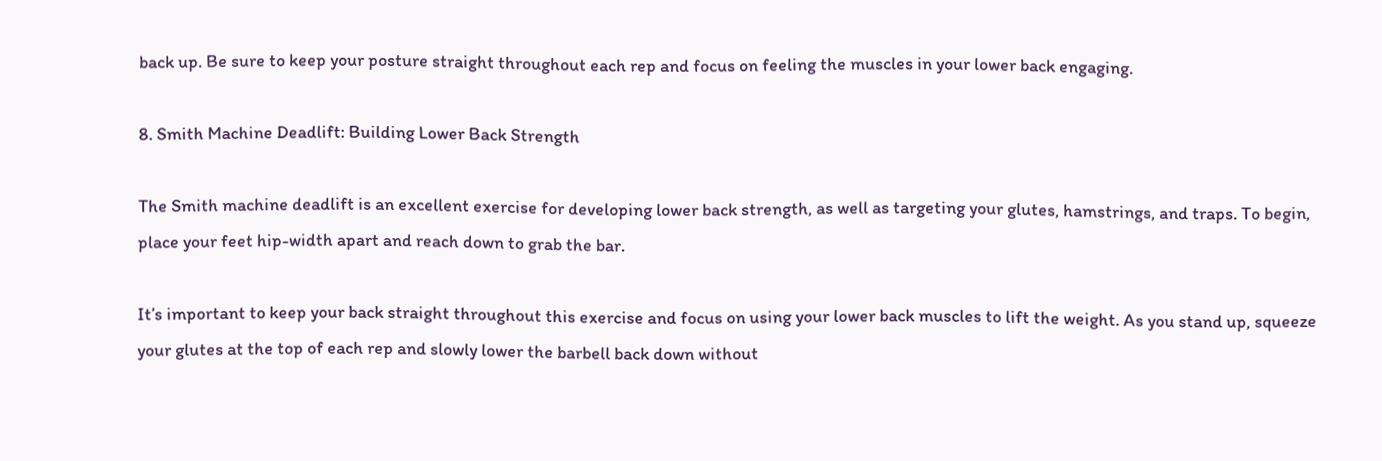back up. Be sure to keep your posture straight throughout each rep and focus on feeling the muscles in your lower back engaging.

8. Smith Machine Deadlift: Building Lower Back Strength

The Smith machine deadlift is an excellent exercise for developing lower back strength, as well as targeting your glutes, hamstrings, and traps. To begin, place your feet hip-width apart and reach down to grab the bar.

It’s important to keep your back straight throughout this exercise and focus on using your lower back muscles to lift the weight. As you stand up, squeeze your glutes at the top of each rep and slowly lower the barbell back down without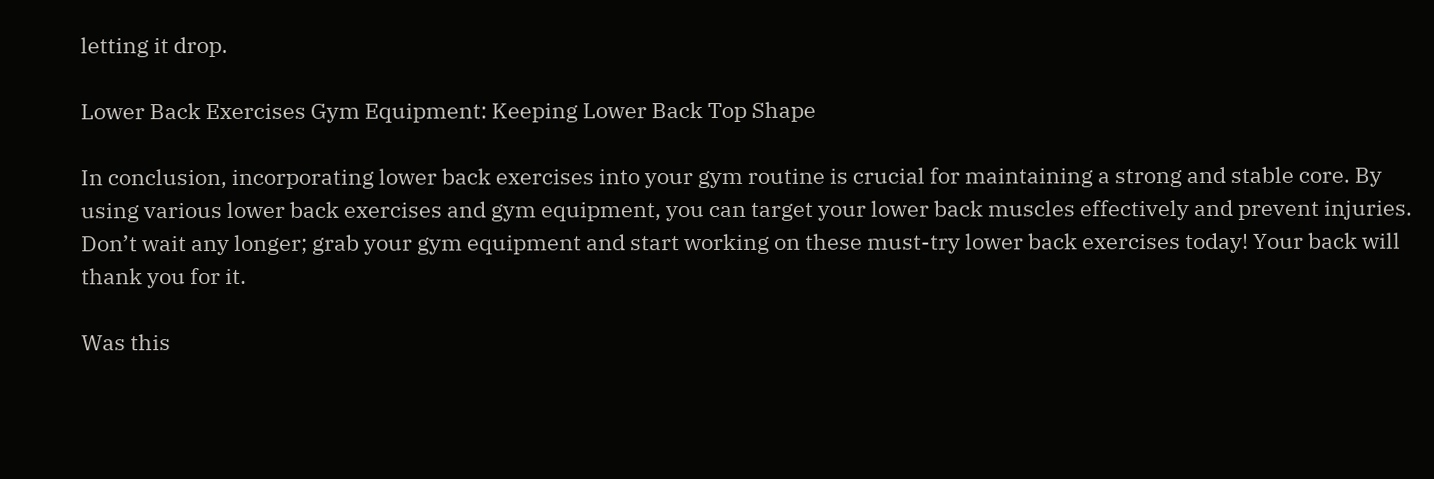letting it drop.

Lower Back Exercises Gym Equipment: Keeping Lower Back Top Shape

In conclusion, incorporating lower back exercises into your gym routine is crucial for maintaining a strong and stable core. By using various lower back exercises and gym equipment, you can target your lower back muscles effectively and prevent injuries. Don’t wait any longer; grab your gym equipment and start working on these must-try lower back exercises today! Your back will thank you for it.

Was this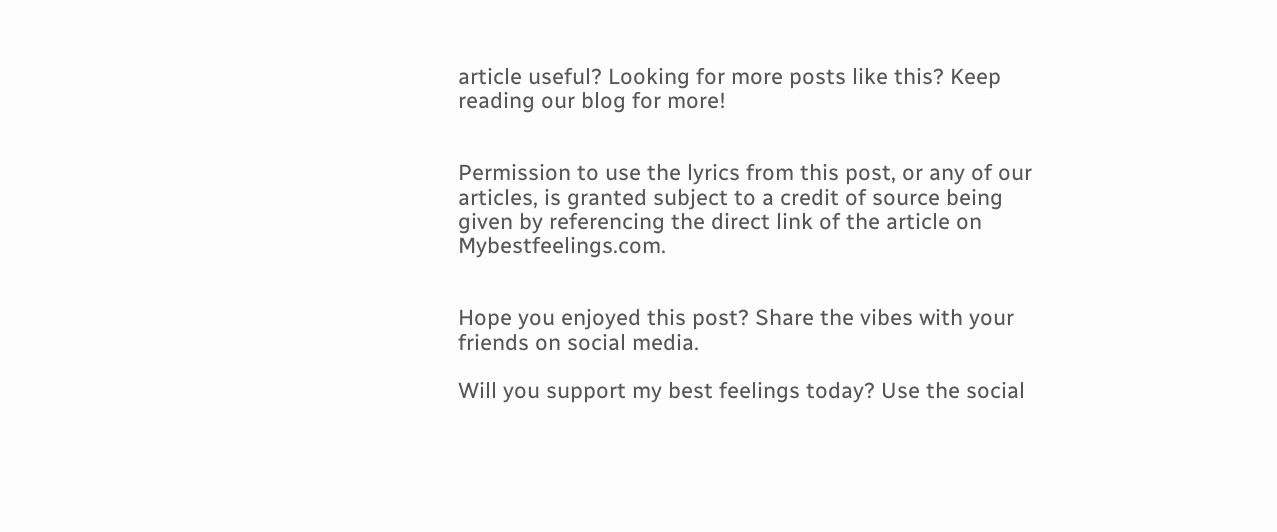article useful? Looking for more posts like this? Keep reading our blog for more!


Permission to use the lyrics from this post, or any of our articles, is granted subject to a credit of source being given by referencing the direct link of the article on Mybestfeelings.com.


Hope you enjoyed this post? Share the vibes with your friends on social media.

Will you support my best feelings today? Use the social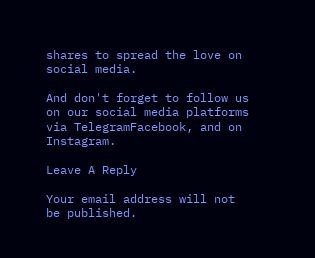shares to spread the love on social media.

And don't forget to follow us on our social media platforms via TelegramFacebook, and on Instagram.

Leave A Reply

Your email address will not be published.